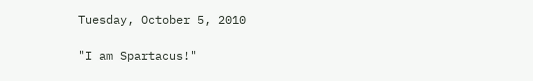Tuesday, October 5, 2010

"I am Spartacus!"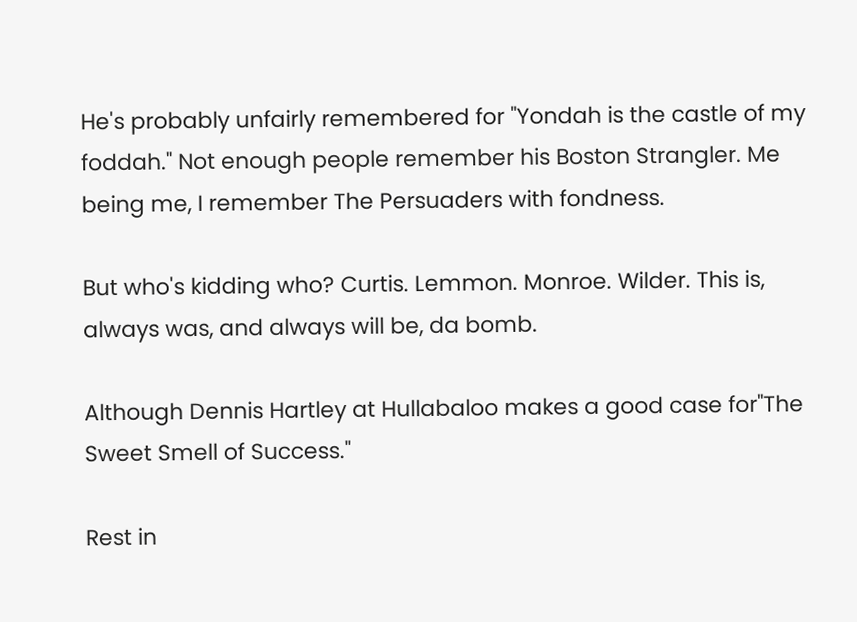He's probably unfairly remembered for "Yondah is the castle of my foddah." Not enough people remember his Boston Strangler. Me being me, I remember The Persuaders with fondness.

But who's kidding who? Curtis. Lemmon. Monroe. Wilder. This is, always was, and always will be, da bomb.

Although Dennis Hartley at Hullabaloo makes a good case for"The Sweet Smell of Success."

Rest in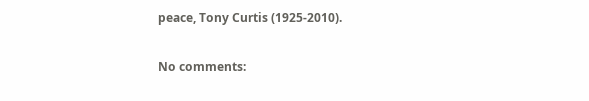peace, Tony Curtis (1925-2010).

No comments: